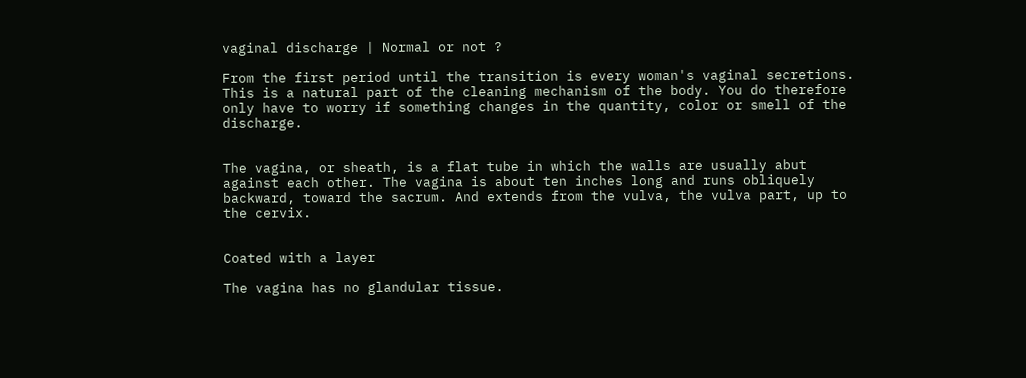vaginal discharge | Normal or not ?

From the first period until the transition is every woman's vaginal secretions. This is a natural part of the cleaning mechanism of the body. You do therefore only have to worry if something changes in the quantity, color or smell of the discharge.


The vagina, or sheath, is a flat tube in which the walls are usually abut against each other. The vagina is about ten inches long and runs obliquely backward, toward the sacrum. And extends from the vulva, the vulva part, up to the cervix.


Coated with a layer

The vagina has no glandular tissue.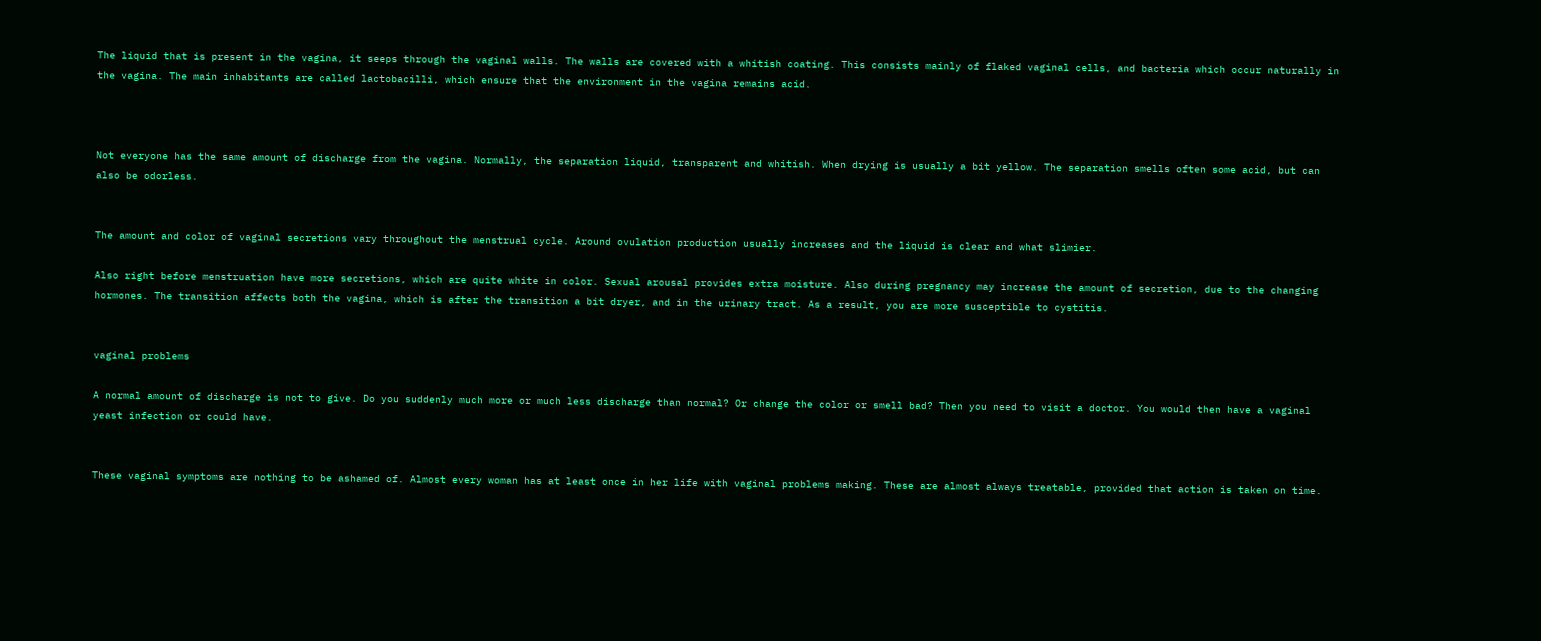The liquid that is present in the vagina, it seeps through the vaginal walls. The walls are covered with a whitish coating. This consists mainly of flaked vaginal cells, and bacteria which occur naturally in the vagina. The main inhabitants are called lactobacilli, which ensure that the environment in the vagina remains acid.



Not everyone has the same amount of discharge from the vagina. Normally, the separation liquid, transparent and whitish. When drying is usually a bit yellow. The separation smells often some acid, but can also be odorless.


The amount and color of vaginal secretions vary throughout the menstrual cycle. Around ovulation production usually increases and the liquid is clear and what slimier.

Also right before menstruation have more secretions, which are quite white in color. Sexual arousal provides extra moisture. Also during pregnancy may increase the amount of secretion, due to the changing hormones. The transition affects both the vagina, which is after the transition a bit dryer, and in the urinary tract. As a result, you are more susceptible to cystitis.


vaginal problems

A normal amount of discharge is not to give. Do you suddenly much more or much less discharge than normal? Or change the color or smell bad? Then you need to visit a doctor. You would then have a vaginal yeast infection or could have.


These vaginal symptoms are nothing to be ashamed of. Almost every woman has at least once in her life with vaginal problems making. These are almost always treatable, provided that action is taken on time.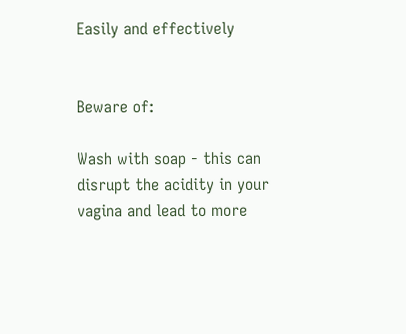Easily and effectively


Beware of:

Wash with soap - this can disrupt the acidity in your vagina and lead to more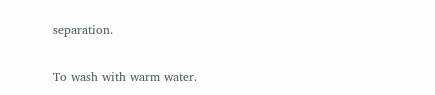separation.

To wash with warm water.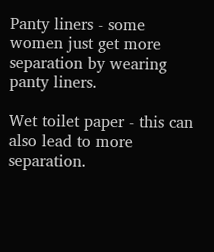Panty liners - some women just get more separation by wearing panty liners.

Wet toilet paper - this can also lead to more separation.